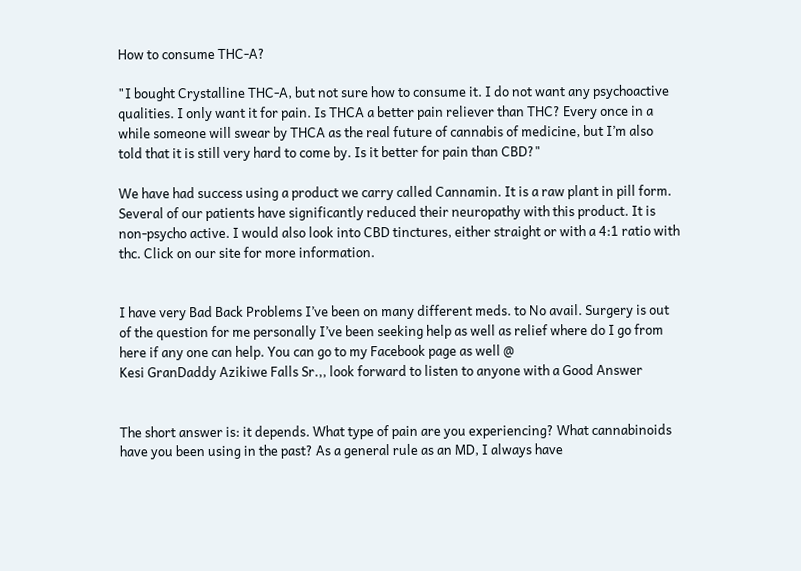How to consume THC-A?

"I bought Crystalline THC-A, but not sure how to consume it. I do not want any psychoactive qualities. I only want it for pain. Is THCA a better pain reliever than THC? Every once in a while someone will swear by THCA as the real future of cannabis of medicine, but I’m also told that it is still very hard to come by. Is it better for pain than CBD?"

We have had success using a product we carry called Cannamin. It is a raw plant in pill form. Several of our patients have significantly reduced their neuropathy with this product. It is non-psycho active. I would also look into CBD tinctures, either straight or with a 4:1 ratio with thc. Click on our site for more information.


I have very Bad Back Problems I’ve been on many different meds. to No avail. Surgery is out of the question for me personally I’ve been seeking help as well as relief where do I go from here if any one can help. You can go to my Facebook page as well @
Kesi GranDaddy Azikiwe Falls Sr.,, look forward to listen to anyone with a Good Answer


The short answer is: it depends. What type of pain are you experiencing? What cannabinoids have you been using in the past? As a general rule as an MD, I always have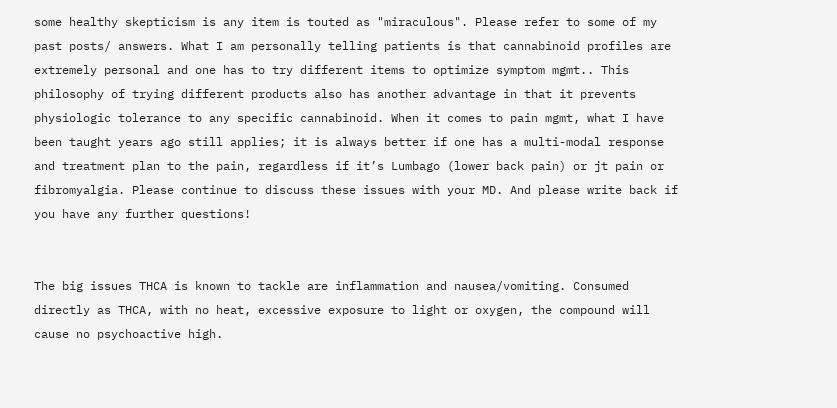some healthy skepticism is any item is touted as "miraculous". Please refer to some of my past posts/ answers. What I am personally telling patients is that cannabinoid profiles are extremely personal and one has to try different items to optimize symptom mgmt.. This philosophy of trying different products also has another advantage in that it prevents physiologic tolerance to any specific cannabinoid. When it comes to pain mgmt, what I have been taught years ago still applies; it is always better if one has a multi-modal response and treatment plan to the pain, regardless if it’s Lumbago (lower back pain) or jt pain or fibromyalgia. Please continue to discuss these issues with your MD. And please write back if you have any further questions!


The big issues THCA is known to tackle are inflammation and nausea/vomiting. Consumed directly as THCA, with no heat, excessive exposure to light or oxygen, the compound will cause no psychoactive high.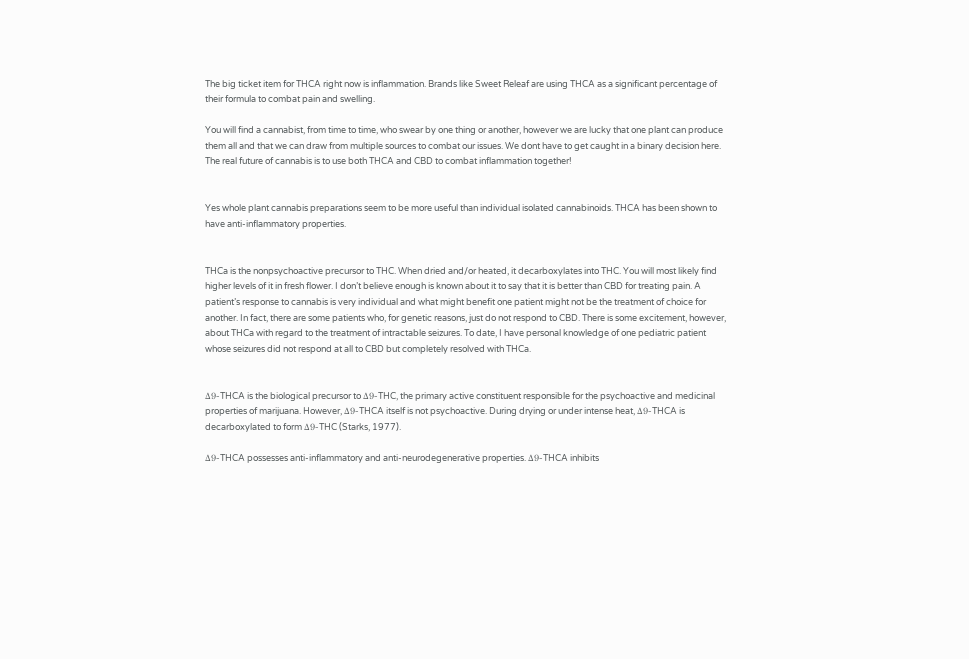The big ticket item for THCA right now is inflammation. Brands like Sweet Releaf are using THCA as a significant percentage of their formula to combat pain and swelling.

You will find a cannabist, from time to time, who swear by one thing or another, however we are lucky that one plant can produce them all and that we can draw from multiple sources to combat our issues. We dont have to get caught in a binary decision here. The real future of cannabis is to use both THCA and CBD to combat inflammation together!


Yes whole plant cannabis preparations seem to be more useful than individual isolated cannabinoids. THCA has been shown to have anti-inflammatory properties.


THCa is the nonpsychoactive precursor to THC. When dried and/or heated, it decarboxylates into THC. You will most likely find higher levels of it in fresh flower. I don’t believe enough is known about it to say that it is better than CBD for treating pain. A patient’s response to cannabis is very individual and what might benefit one patient might not be the treatment of choice for another. In fact, there are some patients who, for genetic reasons, just do not respond to CBD. There is some excitement, however, about THCa with regard to the treatment of intractable seizures. To date, I have personal knowledge of one pediatric patient whose seizures did not respond at all to CBD but completely resolved with THCa.


Δ9-THCA is the biological precursor to Δ9-THC, the primary active constituent responsible for the psychoactive and medicinal properties of marijuana. However, Δ9-THCA itself is not psychoactive. During drying or under intense heat, Δ9-THCA is decarboxylated to form Δ9-THC (Starks, 1977).

Δ9-THCA possesses anti-inflammatory and anti-neurodegenerative properties. Δ9-THCA inhibits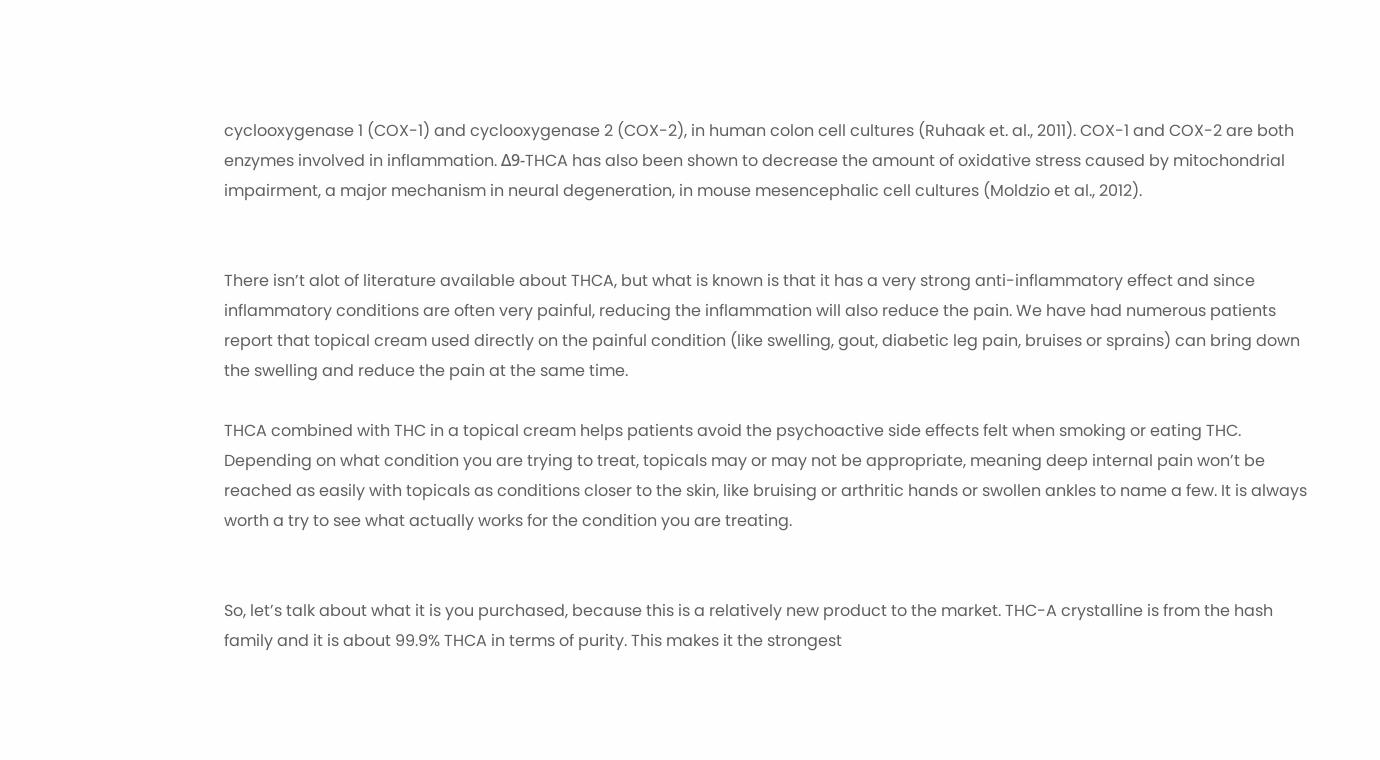cyclooxygenase 1 (COX-1) and cyclooxygenase 2 (COX-2), in human colon cell cultures (Ruhaak et. al., 2011). COX-1 and COX-2 are both enzymes involved in inflammation. Δ9-THCA has also been shown to decrease the amount of oxidative stress caused by mitochondrial impairment, a major mechanism in neural degeneration, in mouse mesencephalic cell cultures (Moldzio et al., 2012).


There isn’t alot of literature available about THCA, but what is known is that it has a very strong anti-inflammatory effect and since inflammatory conditions are often very painful, reducing the inflammation will also reduce the pain. We have had numerous patients report that topical cream used directly on the painful condition (like swelling, gout, diabetic leg pain, bruises or sprains) can bring down the swelling and reduce the pain at the same time.

THCA combined with THC in a topical cream helps patients avoid the psychoactive side effects felt when smoking or eating THC. Depending on what condition you are trying to treat, topicals may or may not be appropriate, meaning deep internal pain won’t be reached as easily with topicals as conditions closer to the skin, like bruising or arthritic hands or swollen ankles to name a few. It is always worth a try to see what actually works for the condition you are treating.


So, let’s talk about what it is you purchased, because this is a relatively new product to the market. THC-A crystalline is from the hash family and it is about 99.9% THCA in terms of purity. This makes it the strongest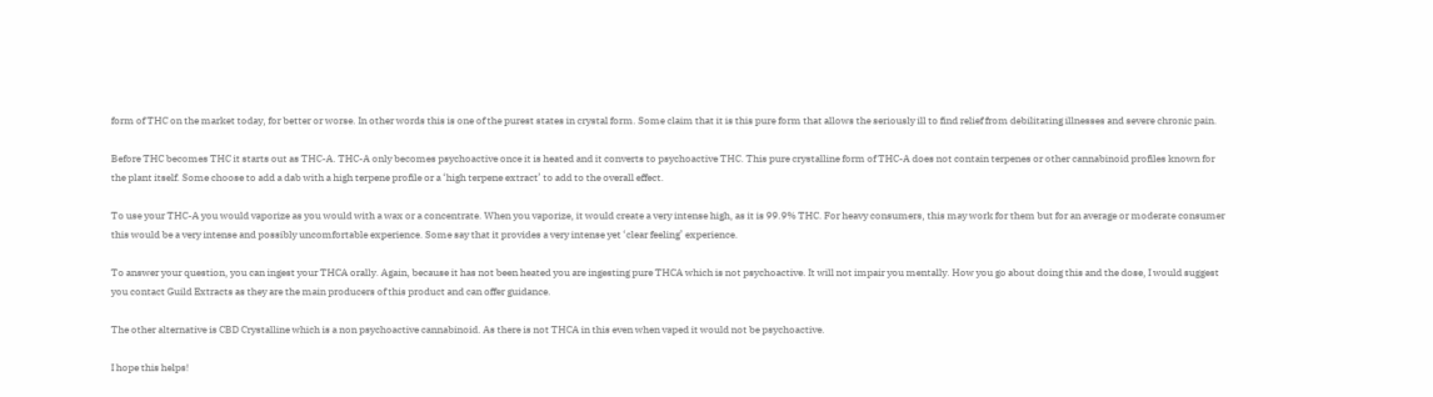form of THC on the market today, for better or worse. In other words this is one of the purest states in crystal form. Some claim that it is this pure form that allows the seriously ill to find relief from debilitating illnesses and severe chronic pain.

Before THC becomes THC it starts out as THC-A. THC-A only becomes psychoactive once it is heated and it converts to psychoactive THC. This pure crystalline form of THC-A does not contain terpenes or other cannabinoid profiles known for the plant itself. Some choose to add a dab with a high terpene profile or a ‘high terpene extract’ to add to the overall effect.

To use your THC-A you would vaporize as you would with a wax or a concentrate. When you vaporize, it would create a very intense high, as it is 99.9% THC. For heavy consumers, this may work for them but for an average or moderate consumer this would be a very intense and possibly uncomfortable experience. Some say that it provides a very intense yet ‘clear feeling’ experience.

To answer your question, you can ingest your THCA orally. Again, because it has not been heated you are ingesting pure THCA which is not psychoactive. It will not impair you mentally. How you go about doing this and the dose, I would suggest you contact Guild Extracts as they are the main producers of this product and can offer guidance.

The other alternative is CBD Crystalline which is a non psychoactive cannabinoid. As there is not THCA in this even when vaped it would not be psychoactive.

I hope this helps!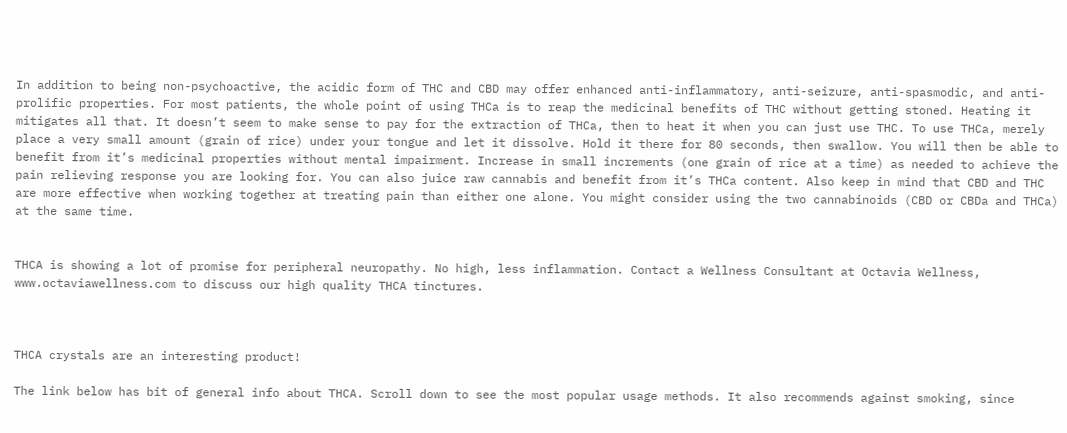In addition to being non-psychoactive, the acidic form of THC and CBD may offer enhanced anti-inflammatory, anti-seizure, anti-spasmodic, and anti-prolific properties. For most patients, the whole point of using THCa is to reap the medicinal benefits of THC without getting stoned. Heating it mitigates all that. It doesn’t seem to make sense to pay for the extraction of THCa, then to heat it when you can just use THC. To use THCa, merely place a very small amount (grain of rice) under your tongue and let it dissolve. Hold it there for 80 seconds, then swallow. You will then be able to benefit from it’s medicinal properties without mental impairment. Increase in small increments (one grain of rice at a time) as needed to achieve the pain relieving response you are looking for. You can also juice raw cannabis and benefit from it’s THCa content. Also keep in mind that CBD and THC are more effective when working together at treating pain than either one alone. You might consider using the two cannabinoids (CBD or CBDa and THCa) at the same time.


THCA is showing a lot of promise for peripheral neuropathy. No high, less inflammation. Contact a Wellness Consultant at Octavia Wellness, www.octaviawellness.com to discuss our high quality THCA tinctures.



THCA crystals are an interesting product!

The link below has bit of general info about THCA. Scroll down to see the most popular usage methods. It also recommends against smoking, since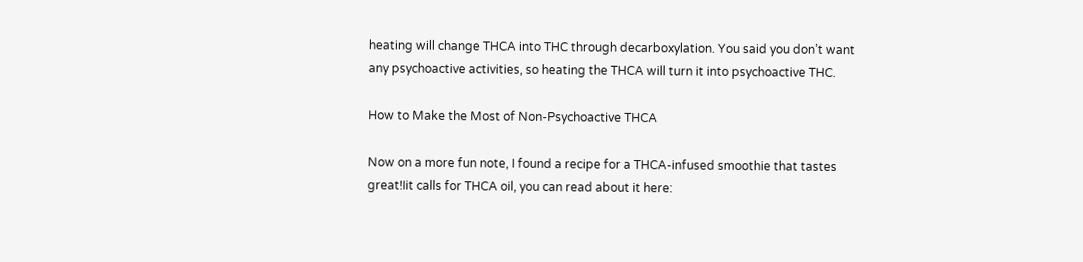heating will change THCA into THC through decarboxylation. You said you don’t want any psychoactive activities, so heating the THCA will turn it into psychoactive THC.

How to Make the Most of Non-Psychoactive THCA

Now on a more fun note, I found a recipe for a THCA-infused smoothie that tastes great!Iit calls for THCA oil, you can read about it here: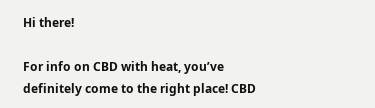Hi there!

For info on CBD with heat, you’ve definitely come to the right place! CBD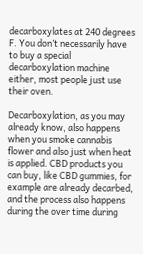decarboxylates at 240 degrees F. You don’t necessarily have to buy a special decarboxylation machine either, most people just use their oven.

Decarboxylation, as you may already know, also happens when you smoke cannabis flower and also just when heat is applied. CBD products you can buy, like CBD gummies, for example are already decarbed, and the process also happens during the over time during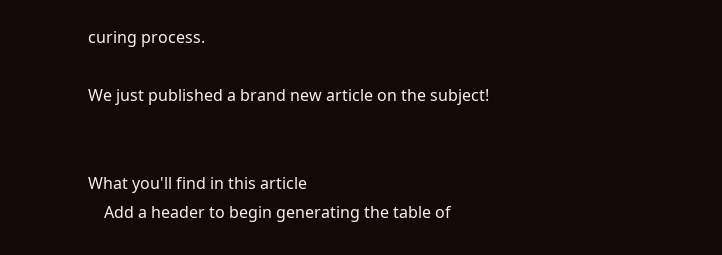curing process.

We just published a brand new article on the subject!


What you'll find in this article
    Add a header to begin generating the table of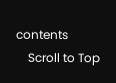contents
    Scroll to Top